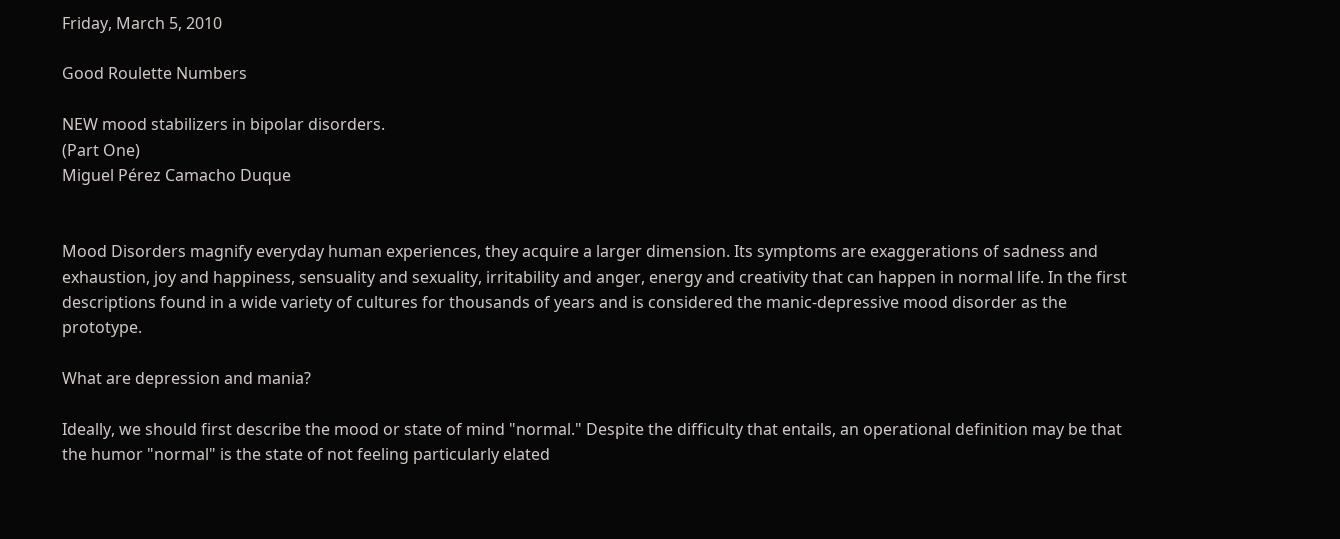Friday, March 5, 2010

Good Roulette Numbers

NEW mood stabilizers in bipolar disorders.
(Part One)
Miguel Pérez Camacho Duque


Mood Disorders magnify everyday human experiences, they acquire a larger dimension. Its symptoms are exaggerations of sadness and exhaustion, joy and happiness, sensuality and sexuality, irritability and anger, energy and creativity that can happen in normal life. In the first descriptions found in a wide variety of cultures for thousands of years and is considered the manic-depressive mood disorder as the prototype.

What are depression and mania?

Ideally, we should first describe the mood or state of mind "normal." Despite the difficulty that entails, an operational definition may be that the humor "normal" is the state of not feeling particularly elated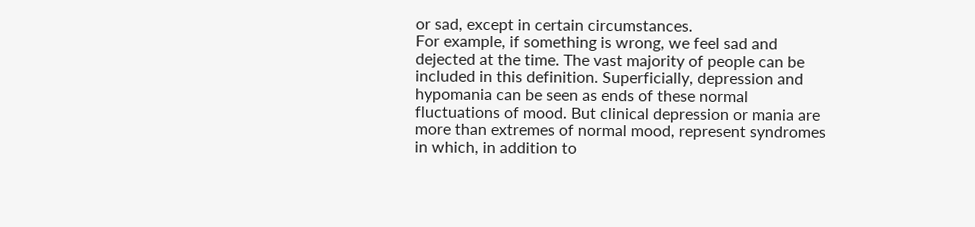or sad, except in certain circumstances.
For example, if something is wrong, we feel sad and dejected at the time. The vast majority of people can be included in this definition. Superficially, depression and hypomania can be seen as ends of these normal fluctuations of mood. But clinical depression or mania are more than extremes of normal mood, represent syndromes in which, in addition to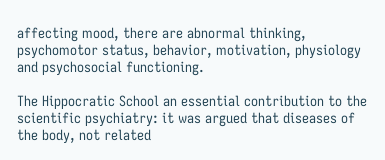affecting mood, there are abnormal thinking, psychomotor status, behavior, motivation, physiology and psychosocial functioning.

The Hippocratic School an essential contribution to the scientific psychiatry: it was argued that diseases of the body, not related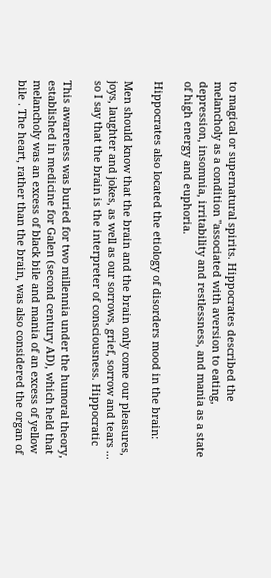to magical or supernatural spirits. Hippocrates described the melancholy as a condition "associated with aversion to eating, depression, insomnia, irritability and restlessness, and mania as a state of high energy and euphoria.

Hippocrates also located the etiology of disorders mood in the brain:

Men should know that the brain and the brain only come our pleasures, joys, laughter and jokes, as well as our sorrows, grief, sorrow and tears ... so I say that the brain is the interpreter of consciousness. Hippocratic

This awareness was buried for two millennia under the humoral theory, established in medicine for Galen (second century AD), which held that melancholy was an excess of black bile and mania of an excess of yellow bile . The heart, rather than the brain, was also considered the organ of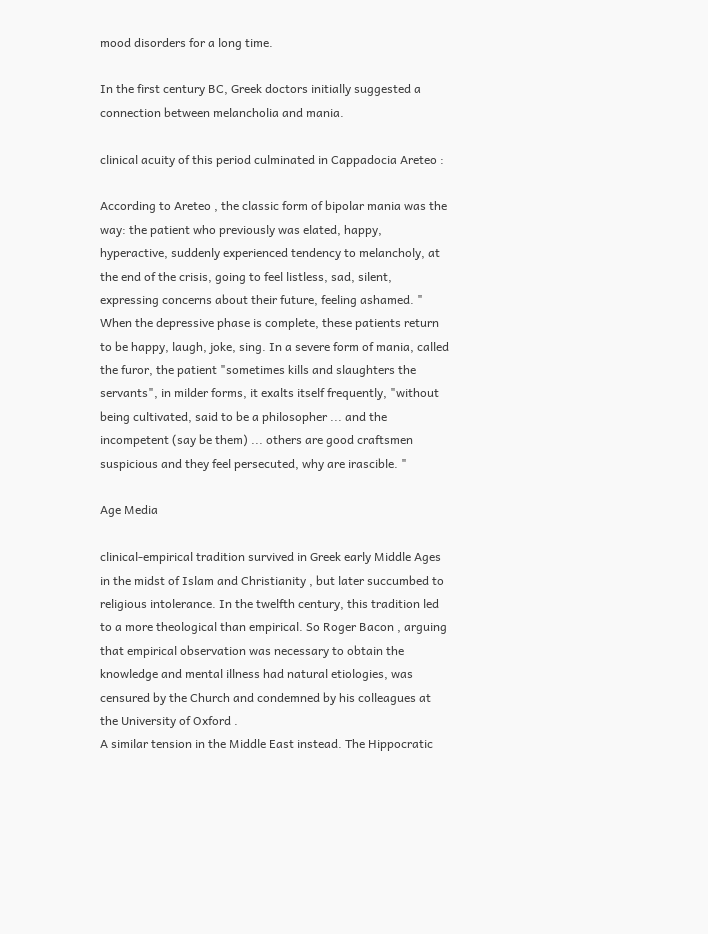mood disorders for a long time.

In the first century BC, Greek doctors initially suggested a connection between melancholia and mania.

clinical acuity of this period culminated in Cappadocia Areteo :

According to Areteo , the classic form of bipolar mania was the way: the patient who previously was elated, happy, hyperactive, suddenly experienced tendency to melancholy, at the end of the crisis, going to feel listless, sad, silent, expressing concerns about their future, feeling ashamed. " When the depressive phase is complete, these patients return to be happy, laugh, joke, sing. In a severe form of mania, called the furor, the patient "sometimes kills and slaughters the servants", in milder forms, it exalts itself frequently, "without being cultivated, said to be a philosopher ... and the incompetent (say be them) ... others are good craftsmen suspicious and they feel persecuted, why are irascible. "

Age Media

clinical-empirical tradition survived in Greek early Middle Ages in the midst of Islam and Christianity , but later succumbed to religious intolerance. In the twelfth century, this tradition led to a more theological than empirical. So Roger Bacon , arguing that empirical observation was necessary to obtain the knowledge and mental illness had natural etiologies, was censured by the Church and condemned by his colleagues at the University of Oxford .
A similar tension in the Middle East instead. The Hippocratic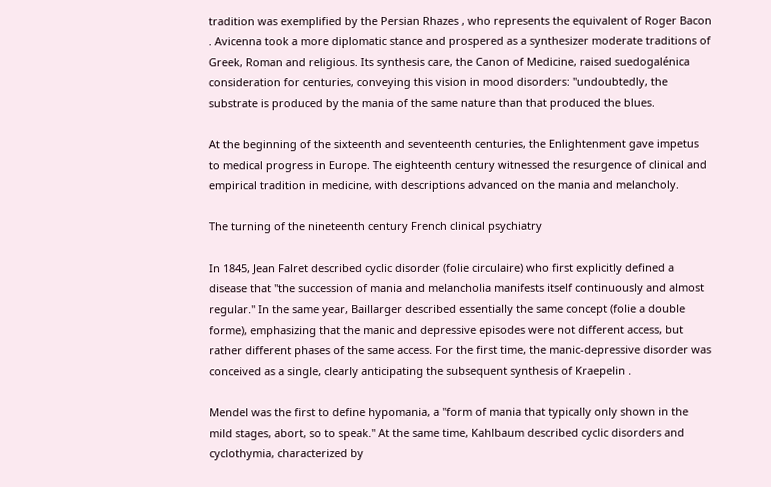tradition was exemplified by the Persian Rhazes , who represents the equivalent of Roger Bacon . Avicenna took a more diplomatic stance and prospered as a synthesizer moderate traditions of Greek, Roman and religious. Its synthesis care, the Canon of Medicine, raised suedogalénica consideration for centuries, conveying this vision in mood disorders: "undoubtedly, the substrate is produced by the mania of the same nature than that produced the blues.

At the beginning of the sixteenth and seventeenth centuries, the Enlightenment gave impetus to medical progress in Europe. The eighteenth century witnessed the resurgence of clinical and empirical tradition in medicine, with descriptions advanced on the mania and melancholy.

The turning of the nineteenth century French clinical psychiatry

In 1845, Jean Falret described cyclic disorder (folie circulaire) who first explicitly defined a disease that "the succession of mania and melancholia manifests itself continuously and almost regular." In the same year, Baillarger described essentially the same concept (folie a double forme), emphasizing that the manic and depressive episodes were not different access, but rather different phases of the same access. For the first time, the manic-depressive disorder was conceived as a single, clearly anticipating the subsequent synthesis of Kraepelin .

Mendel was the first to define hypomania, a "form of mania that typically only shown in the mild stages, abort, so to speak." At the same time, Kahlbaum described cyclic disorders and cyclothymia, characterized by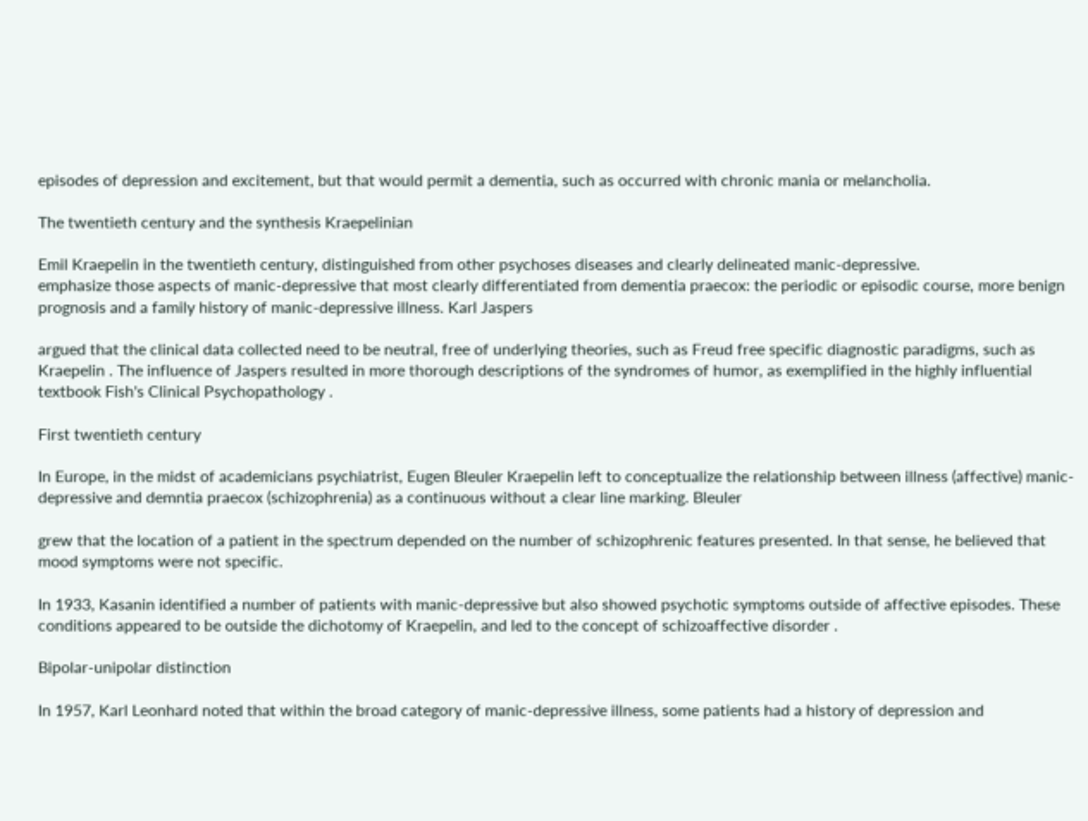episodes of depression and excitement, but that would permit a dementia, such as occurred with chronic mania or melancholia.

The twentieth century and the synthesis Kraepelinian

Emil Kraepelin in the twentieth century, distinguished from other psychoses diseases and clearly delineated manic-depressive.
emphasize those aspects of manic-depressive that most clearly differentiated from dementia praecox: the periodic or episodic course, more benign prognosis and a family history of manic-depressive illness. Karl Jaspers

argued that the clinical data collected need to be neutral, free of underlying theories, such as Freud free specific diagnostic paradigms, such as Kraepelin . The influence of Jaspers resulted in more thorough descriptions of the syndromes of humor, as exemplified in the highly influential textbook Fish's Clinical Psychopathology .

First twentieth century

In Europe, in the midst of academicians psychiatrist, Eugen Bleuler Kraepelin left to conceptualize the relationship between illness (affective) manic-depressive and demntia praecox (schizophrenia) as a continuous without a clear line marking. Bleuler

grew that the location of a patient in the spectrum depended on the number of schizophrenic features presented. In that sense, he believed that mood symptoms were not specific.

In 1933, Kasanin identified a number of patients with manic-depressive but also showed psychotic symptoms outside of affective episodes. These conditions appeared to be outside the dichotomy of Kraepelin, and led to the concept of schizoaffective disorder .

Bipolar-unipolar distinction

In 1957, Karl Leonhard noted that within the broad category of manic-depressive illness, some patients had a history of depression and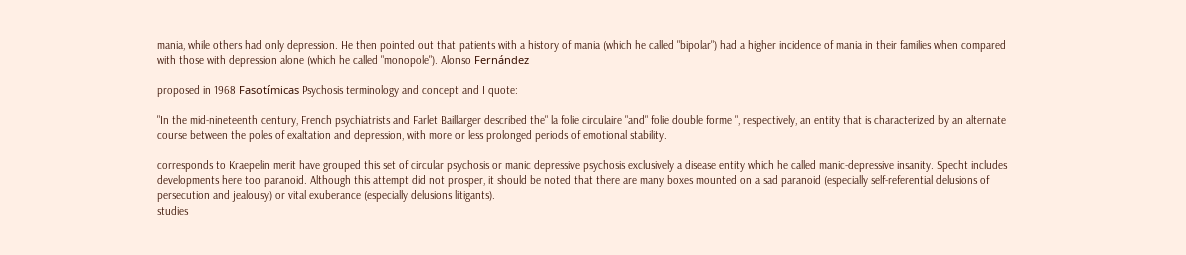mania, while others had only depression. He then pointed out that patients with a history of mania (which he called "bipolar") had a higher incidence of mania in their families when compared with those with depression alone (which he called "monopole"). Alonso Fernández

proposed in 1968 Fasotímicas Psychosis terminology and concept and I quote:

"In the mid-nineteenth century, French psychiatrists and Farlet Baillarger described the" la folie circulaire "and" folie double forme ", respectively, an entity that is characterized by an alternate course between the poles of exaltation and depression, with more or less prolonged periods of emotional stability.

corresponds to Kraepelin merit have grouped this set of circular psychosis or manic depressive psychosis exclusively a disease entity which he called manic-depressive insanity. Specht includes developments here too paranoid. Although this attempt did not prosper, it should be noted that there are many boxes mounted on a sad paranoid (especially self-referential delusions of persecution and jealousy) or vital exuberance (especially delusions litigants).
studies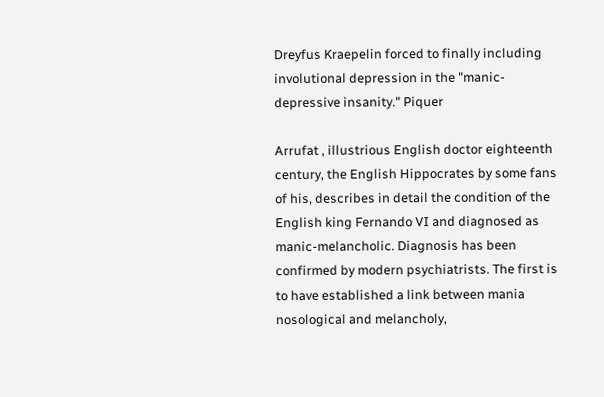Dreyfus Kraepelin forced to finally including involutional depression in the "manic-depressive insanity." Piquer

Arrufat , illustrious English doctor eighteenth century, the English Hippocrates by some fans of his, describes in detail the condition of the English king Fernando VI and diagnosed as manic-melancholic. Diagnosis has been confirmed by modern psychiatrists. The first is to have established a link between mania nosological and melancholy,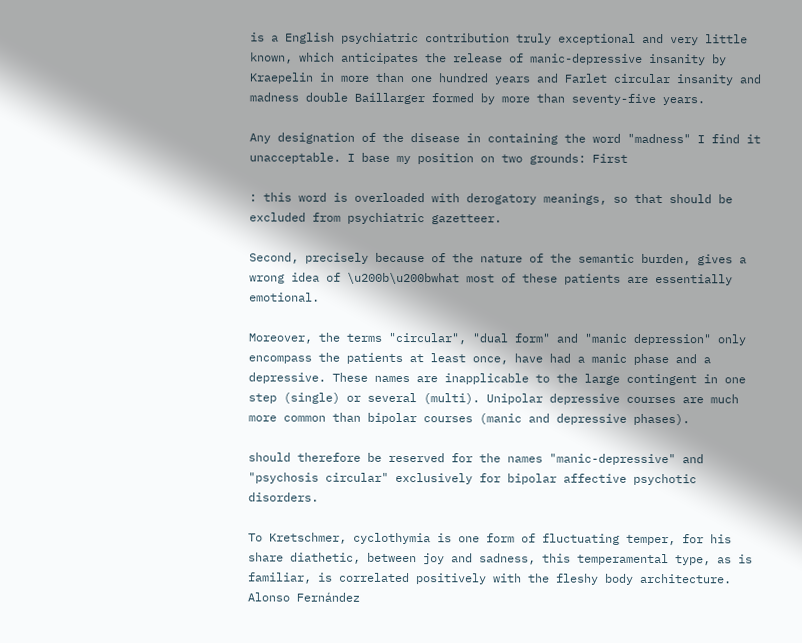is a English psychiatric contribution truly exceptional and very little known, which anticipates the release of manic-depressive insanity by Kraepelin in more than one hundred years and Farlet circular insanity and madness double Baillarger formed by more than seventy-five years.

Any designation of the disease in containing the word "madness" I find it unacceptable. I base my position on two grounds: First

: this word is overloaded with derogatory meanings, so that should be excluded from psychiatric gazetteer.

Second, precisely because of the nature of the semantic burden, gives a wrong idea of \u200b\u200bwhat most of these patients are essentially emotional.

Moreover, the terms "circular", "dual form" and "manic depression" only encompass the patients at least once, have had a manic phase and a depressive. These names are inapplicable to the large contingent in one step (single) or several (multi). Unipolar depressive courses are much more common than bipolar courses (manic and depressive phases).

should therefore be reserved for the names "manic-depressive" and "psychosis circular" exclusively for bipolar affective psychotic disorders.

To Kretschmer, cyclothymia is one form of fluctuating temper, for his share diathetic, between joy and sadness, this temperamental type, as is familiar, is correlated positively with the fleshy body architecture. Alonso Fernández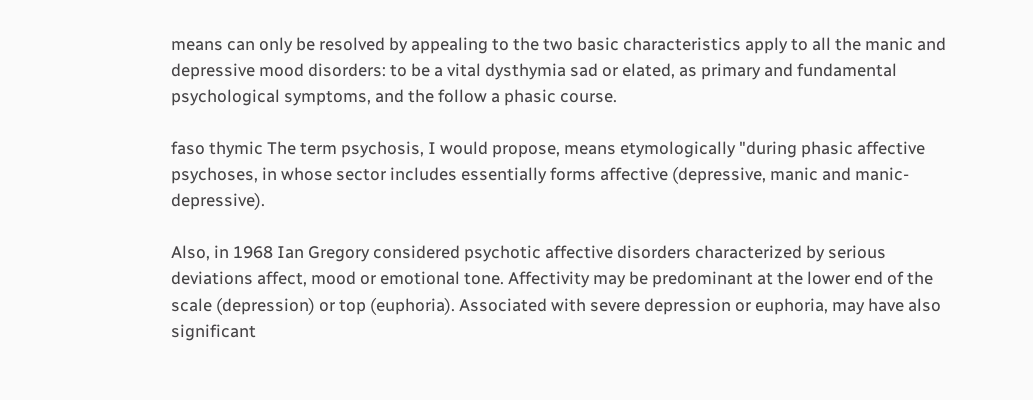means can only be resolved by appealing to the two basic characteristics apply to all the manic and depressive mood disorders: to be a vital dysthymia sad or elated, as primary and fundamental psychological symptoms, and the follow a phasic course.

faso thymic The term psychosis, I would propose, means etymologically "during phasic affective psychoses, in whose sector includes essentially forms affective (depressive, manic and manic-depressive).

Also, in 1968 Ian Gregory considered psychotic affective disorders characterized by serious deviations affect, mood or emotional tone. Affectivity may be predominant at the lower end of the scale (depression) or top (euphoria). Associated with severe depression or euphoria, may have also significant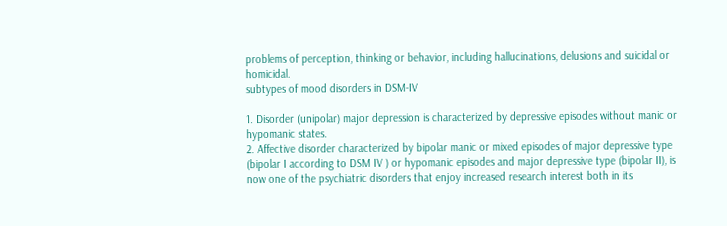problems of perception, thinking or behavior, including hallucinations, delusions and suicidal or homicidal.
subtypes of mood disorders in DSM-IV

1. Disorder (unipolar) major depression is characterized by depressive episodes without manic or hypomanic states.
2. Affective disorder characterized by bipolar manic or mixed episodes of major depressive type (bipolar I according to DSM IV ) or hypomanic episodes and major depressive type (bipolar II), is now one of the psychiatric disorders that enjoy increased research interest both in its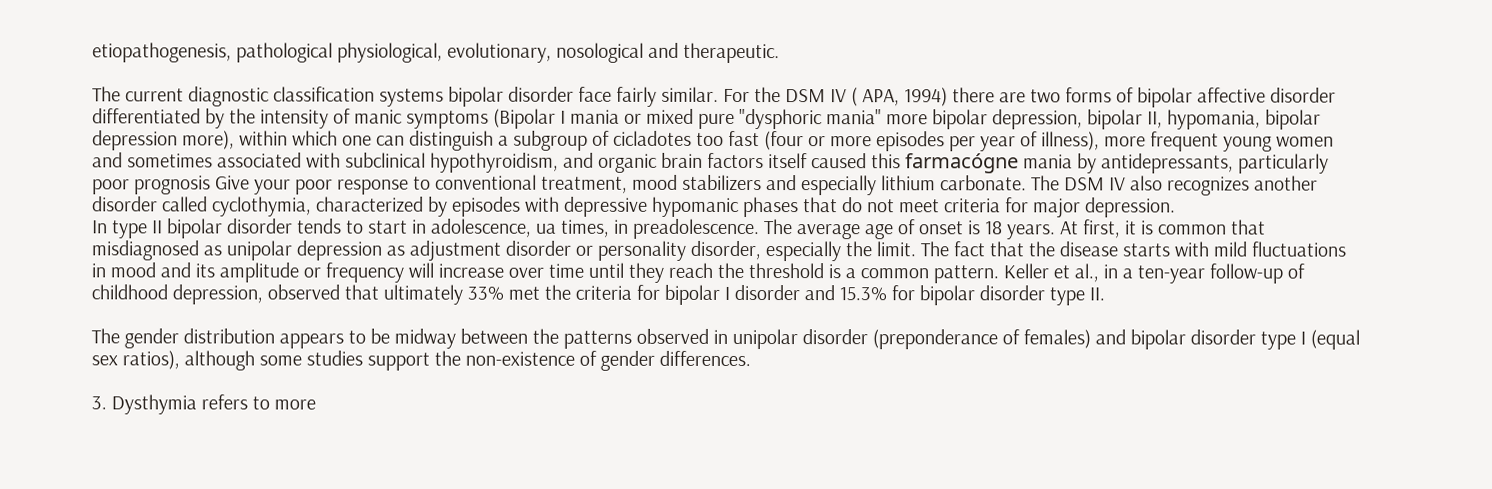etiopathogenesis, pathological physiological, evolutionary, nosological and therapeutic.

The current diagnostic classification systems bipolar disorder face fairly similar. For the DSM IV ( APA, 1994) there are two forms of bipolar affective disorder differentiated by the intensity of manic symptoms (Bipolar I mania or mixed pure "dysphoric mania" more bipolar depression, bipolar II, hypomania, bipolar depression more), within which one can distinguish a subgroup of cicladotes too fast (four or more episodes per year of illness), more frequent young women and sometimes associated with subclinical hypothyroidism, and organic brain factors itself caused this farmacógne mania by antidepressants, particularly poor prognosis Give your poor response to conventional treatment, mood stabilizers and especially lithium carbonate. The DSM IV also recognizes another disorder called cyclothymia, characterized by episodes with depressive hypomanic phases that do not meet criteria for major depression.
In type II bipolar disorder tends to start in adolescence, ua times, in preadolescence. The average age of onset is 18 years. At first, it is common that misdiagnosed as unipolar depression as adjustment disorder or personality disorder, especially the limit. The fact that the disease starts with mild fluctuations in mood and its amplitude or frequency will increase over time until they reach the threshold is a common pattern. Keller et al., in a ten-year follow-up of childhood depression, observed that ultimately 33% met the criteria for bipolar I disorder and 15.3% for bipolar disorder type II.

The gender distribution appears to be midway between the patterns observed in unipolar disorder (preponderance of females) and bipolar disorder type I (equal sex ratios), although some studies support the non-existence of gender differences.

3. Dysthymia refers to more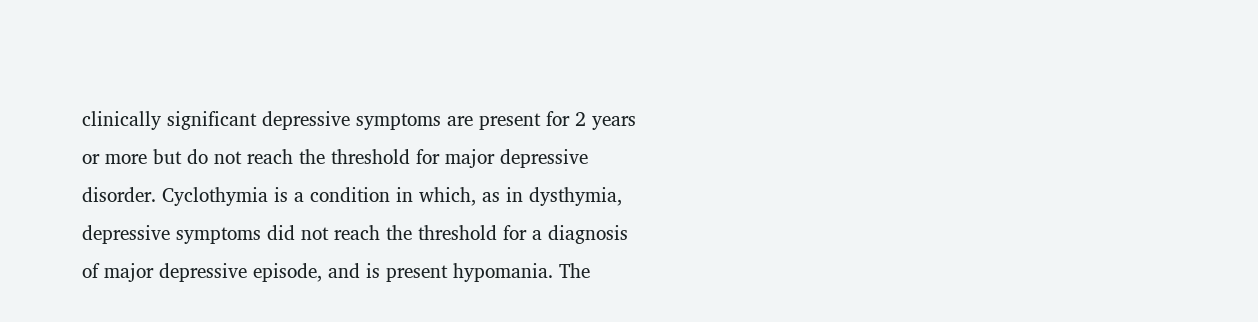clinically significant depressive symptoms are present for 2 years or more but do not reach the threshold for major depressive disorder. Cyclothymia is a condition in which, as in dysthymia, depressive symptoms did not reach the threshold for a diagnosis of major depressive episode, and is present hypomania. The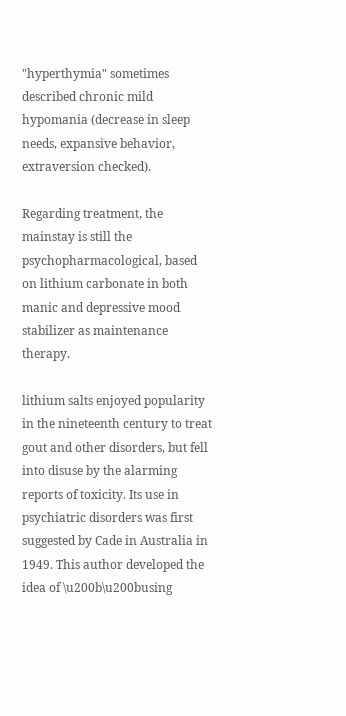"hyperthymia" sometimes described chronic mild hypomania (decrease in sleep needs, expansive behavior, extraversion checked).

Regarding treatment, the mainstay is still the psychopharmacological, based on lithium carbonate in both manic and depressive mood stabilizer as maintenance therapy.

lithium salts enjoyed popularity in the nineteenth century to treat gout and other disorders, but fell into disuse by the alarming reports of toxicity. Its use in psychiatric disorders was first suggested by Cade in Australia in 1949. This author developed the idea of \u200b\u200busing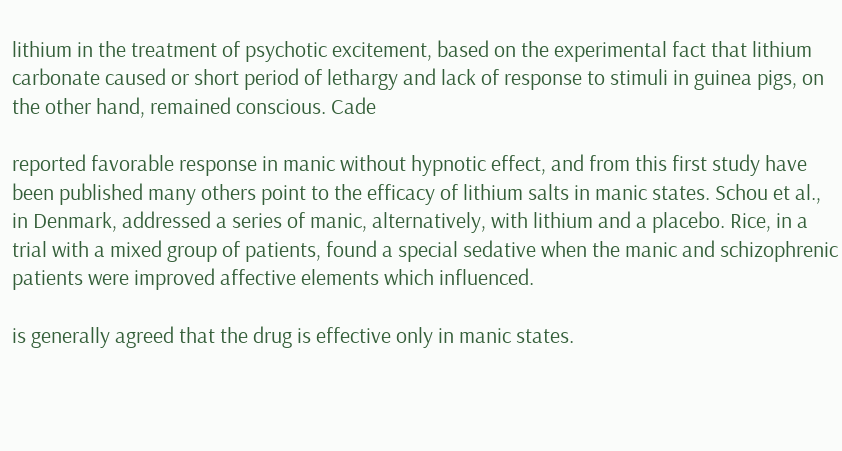lithium in the treatment of psychotic excitement, based on the experimental fact that lithium carbonate caused or short period of lethargy and lack of response to stimuli in guinea pigs, on the other hand, remained conscious. Cade

reported favorable response in manic without hypnotic effect, and from this first study have been published many others point to the efficacy of lithium salts in manic states. Schou et al., in Denmark, addressed a series of manic, alternatively, with lithium and a placebo. Rice, in a trial with a mixed group of patients, found a special sedative when the manic and schizophrenic patients were improved affective elements which influenced.

is generally agreed that the drug is effective only in manic states.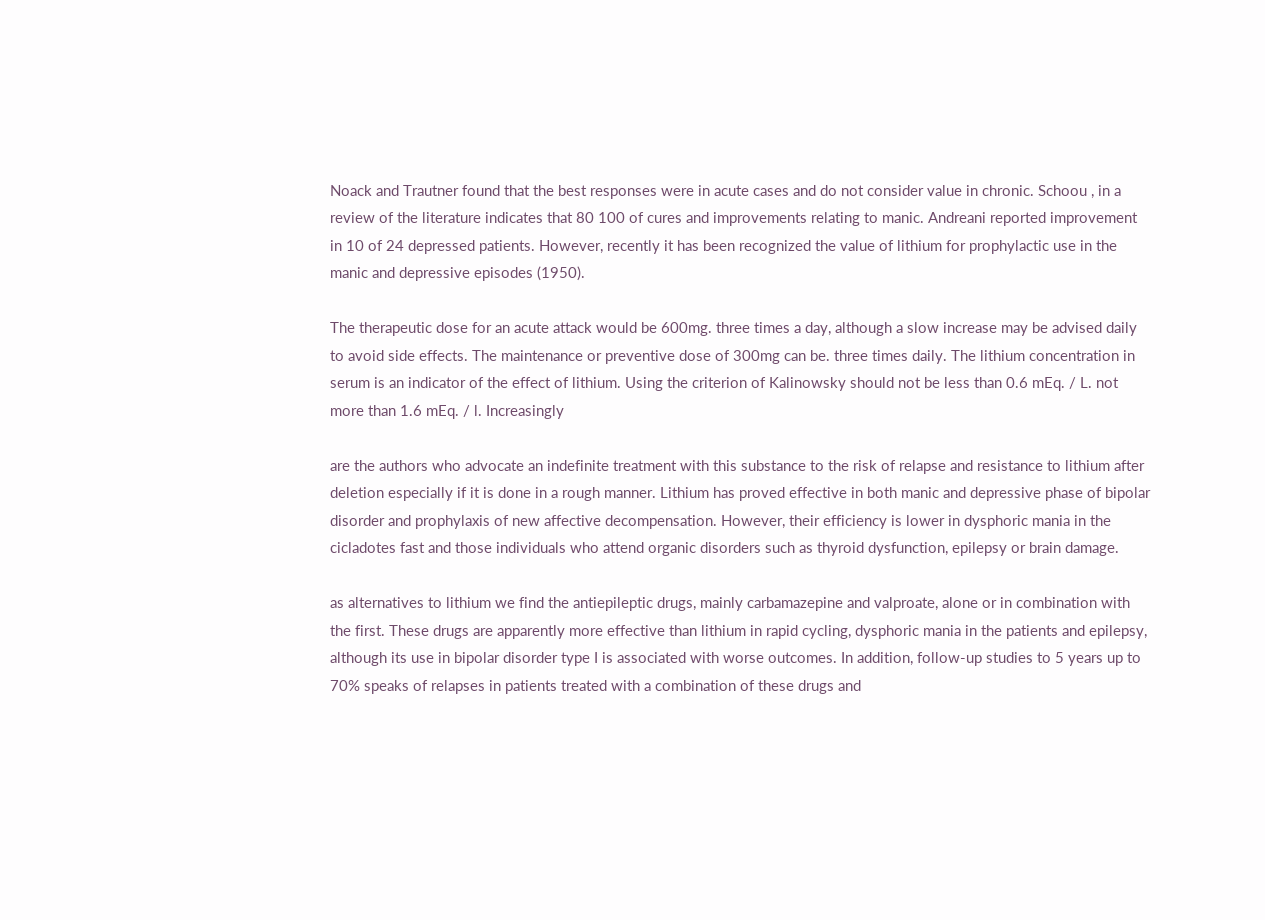Noack and Trautner found that the best responses were in acute cases and do not consider value in chronic. Schoou , in a review of the literature indicates that 80 100 of cures and improvements relating to manic. Andreani reported improvement in 10 of 24 depressed patients. However, recently it has been recognized the value of lithium for prophylactic use in the manic and depressive episodes (1950).

The therapeutic dose for an acute attack would be 600mg. three times a day, although a slow increase may be advised daily to avoid side effects. The maintenance or preventive dose of 300mg can be. three times daily. The lithium concentration in serum is an indicator of the effect of lithium. Using the criterion of Kalinowsky should not be less than 0.6 mEq. / L. not more than 1.6 mEq. / l. Increasingly

are the authors who advocate an indefinite treatment with this substance to the risk of relapse and resistance to lithium after deletion especially if it is done in a rough manner. Lithium has proved effective in both manic and depressive phase of bipolar disorder and prophylaxis of new affective decompensation. However, their efficiency is lower in dysphoric mania in the cicladotes fast and those individuals who attend organic disorders such as thyroid dysfunction, epilepsy or brain damage.

as alternatives to lithium we find the antiepileptic drugs, mainly carbamazepine and valproate, alone or in combination with the first. These drugs are apparently more effective than lithium in rapid cycling, dysphoric mania in the patients and epilepsy, although its use in bipolar disorder type I is associated with worse outcomes. In addition, follow-up studies to 5 years up to 70% speaks of relapses in patients treated with a combination of these drugs and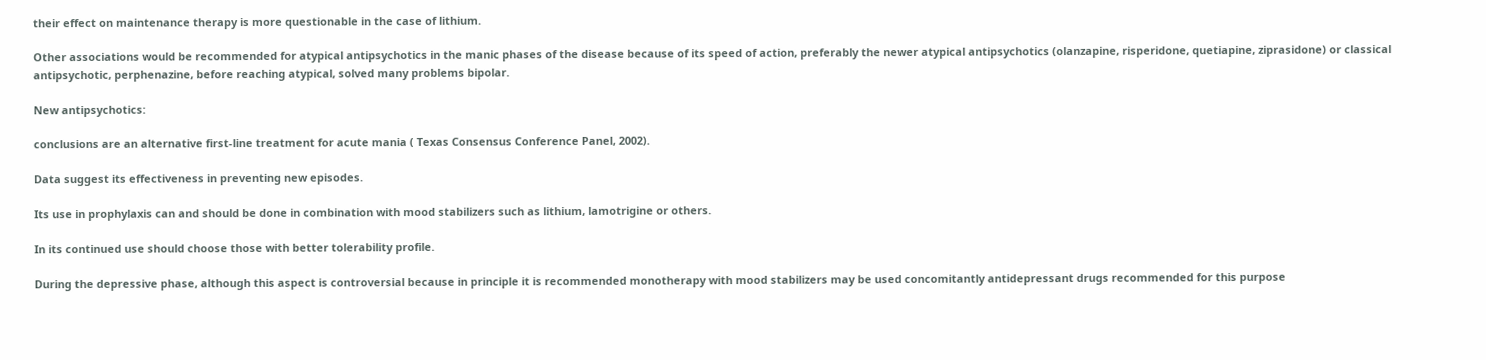their effect on maintenance therapy is more questionable in the case of lithium.

Other associations would be recommended for atypical antipsychotics in the manic phases of the disease because of its speed of action, preferably the newer atypical antipsychotics (olanzapine, risperidone, quetiapine, ziprasidone) or classical antipsychotic, perphenazine, before reaching atypical, solved many problems bipolar.

New antipsychotics:

conclusions are an alternative first-line treatment for acute mania ( Texas Consensus Conference Panel, 2002).

Data suggest its effectiveness in preventing new episodes.

Its use in prophylaxis can and should be done in combination with mood stabilizers such as lithium, lamotrigine or others.

In its continued use should choose those with better tolerability profile.

During the depressive phase, although this aspect is controversial because in principle it is recommended monotherapy with mood stabilizers may be used concomitantly antidepressant drugs recommended for this purpose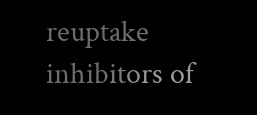reuptake inhibitors of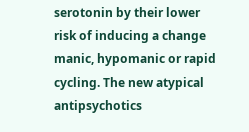serotonin by their lower risk of inducing a change manic, hypomanic or rapid cycling. The new atypical antipsychotics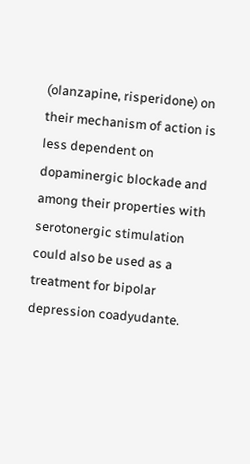(olanzapine, risperidone) on their mechanism of action is less dependent on dopaminergic blockade and among their properties with serotonergic stimulation could also be used as a treatment for bipolar depression coadyudante.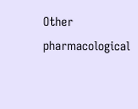Other pharmacological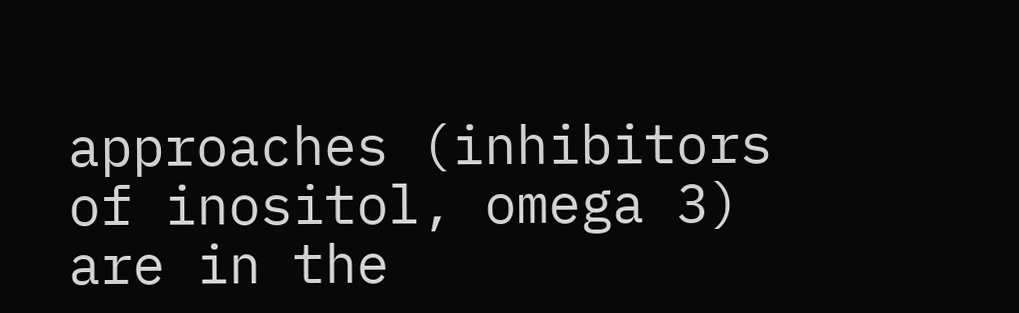approaches (inhibitors of inositol, omega 3) are in the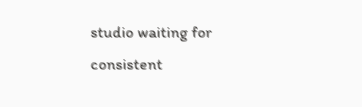studio waiting for consistent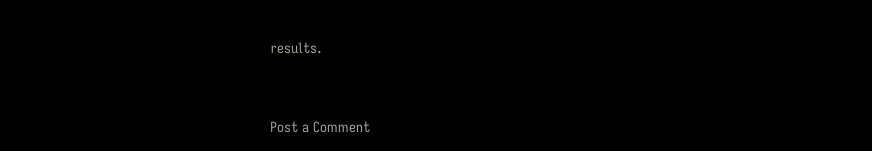results.


Post a Comment